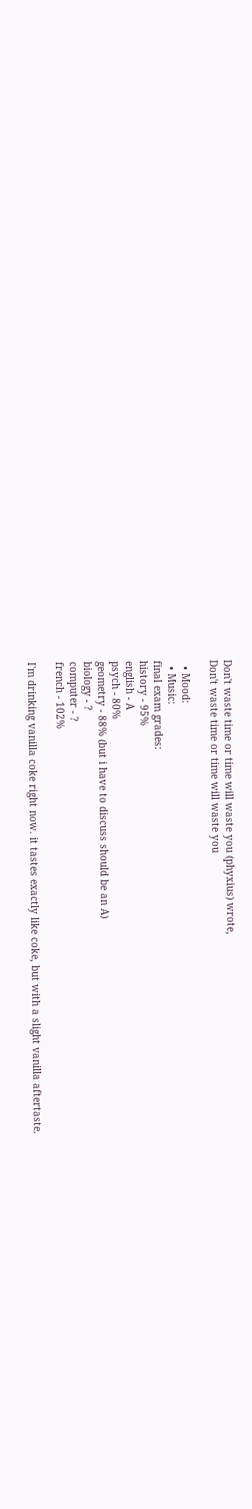Don't waste time or time will waste you (phyxius) wrote,
Don't waste time or time will waste you

  • Mood:
  • Music:
final exam grades:
history - 95%
english - A
psych - 80%
geometry - 88% (but i have to discuss should be an A)
biology - ?
computer - ?
french - 102%

I'm drinking vanilla coke right now. it tastes exactly like coke, but with a slight vanilla aftertaste.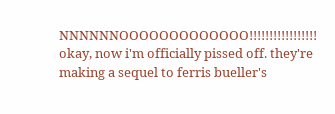NNNNNNOOOOOOOOOOOOO!!!!!!!!!!!!!!!!! okay, now i'm officially pissed off. they're making a sequel to ferris bueller's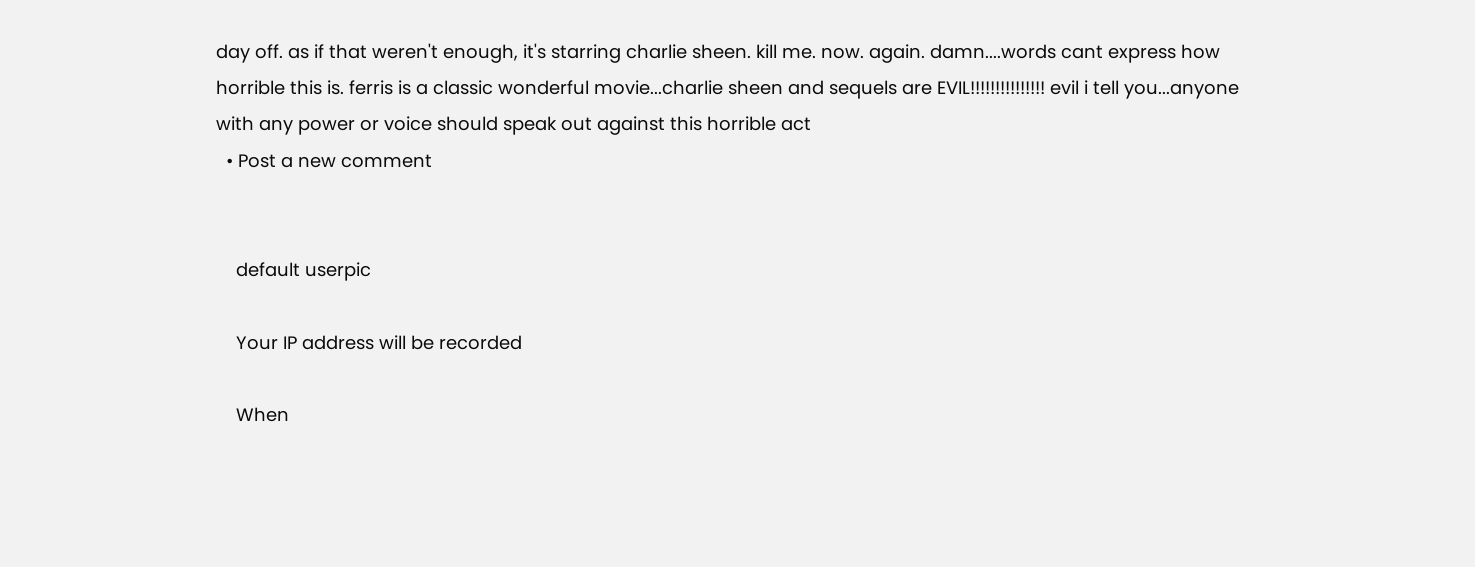day off. as if that weren't enough, it's starring charlie sheen. kill me. now. again. damn....words cant express how horrible this is. ferris is a classic wonderful movie...charlie sheen and sequels are EVIL!!!!!!!!!!!!!!! evil i tell you...anyone with any power or voice should speak out against this horrible act
  • Post a new comment


    default userpic

    Your IP address will be recorded

    When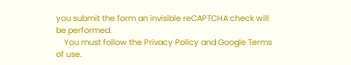you submit the form an invisible reCAPTCHA check will be performed.
    You must follow the Privacy Policy and Google Terms of use.